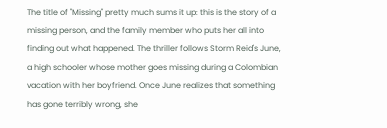The title of "Missing" pretty much sums it up: this is the story of a missing person, and the family member who puts her all into finding out what happened. The thriller follows Storm Reid's June, a high schooler whose mother goes missing during a Colombian vacation with her boyfriend. Once June realizes that something has gone terribly wrong, she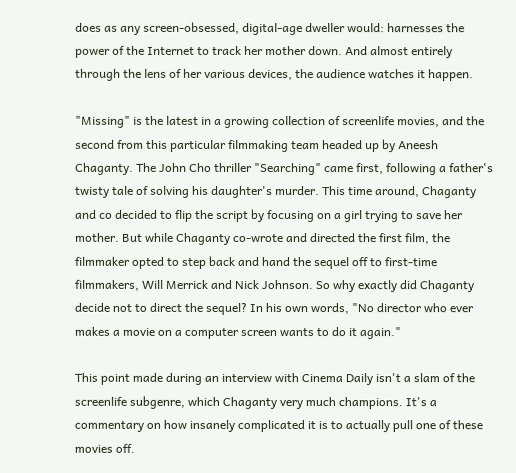does as any screen-obsessed, digital-age dweller would: harnesses the power of the Internet to track her mother down. And almost entirely through the lens of her various devices, the audience watches it happen.

"Missing" is the latest in a growing collection of screenlife movies, and the second from this particular filmmaking team headed up by Aneesh Chaganty. The John Cho thriller "Searching" came first, following a father's twisty tale of solving his daughter's murder. This time around, Chaganty and co decided to flip the script by focusing on a girl trying to save her mother. But while Chaganty co-wrote and directed the first film, the filmmaker opted to step back and hand the sequel off to first-time filmmakers, Will Merrick and Nick Johnson. So why exactly did Chaganty decide not to direct the sequel? In his own words, "No director who ever makes a movie on a computer screen wants to do it again."

This point made during an interview with Cinema Daily isn't a slam of the screenlife subgenre, which Chaganty very much champions. It's a commentary on how insanely complicated it is to actually pull one of these movies off.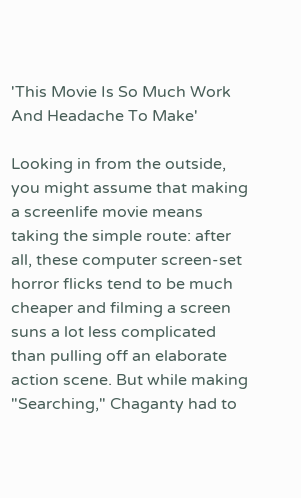'This Movie Is So Much Work And Headache To Make'

Looking in from the outside, you might assume that making a screenlife movie means taking the simple route: after all, these computer screen-set horror flicks tend to be much cheaper and filming a screen suns a lot less complicated than pulling off an elaborate action scene. But while making "Searching," Chaganty had to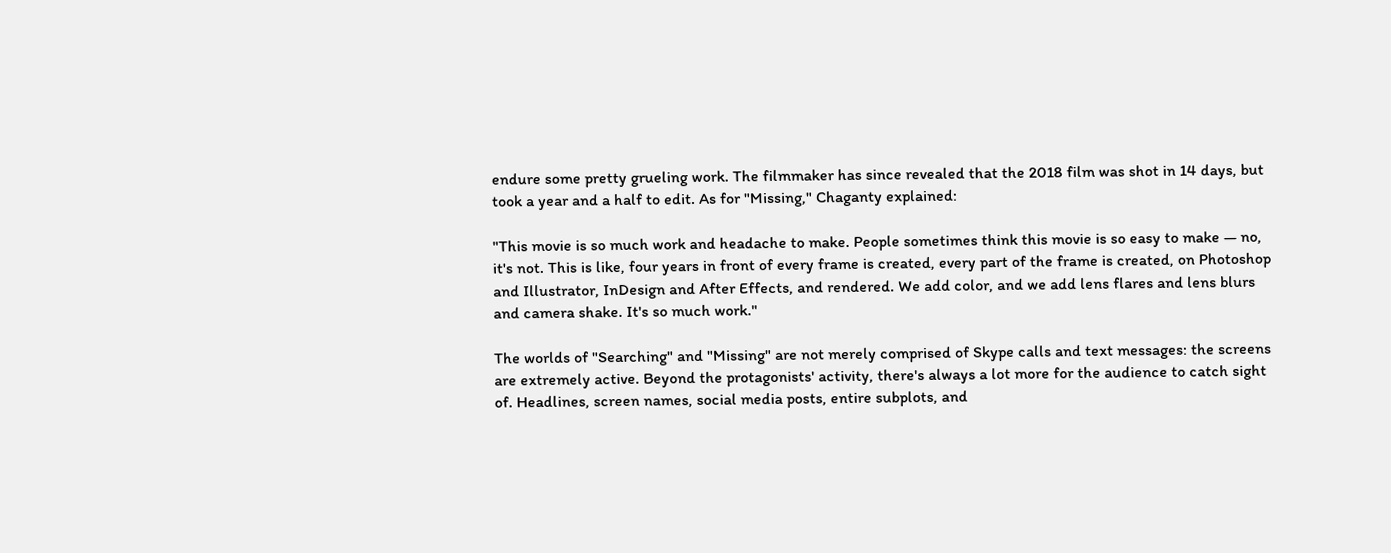endure some pretty grueling work. The filmmaker has since revealed that the 2018 film was shot in 14 days, but took a year and a half to edit. As for "Missing," Chaganty explained:

"This movie is so much work and headache to make. People sometimes think this movie is so easy to make — no, it's not. This is like, four years in front of every frame is created, every part of the frame is created, on Photoshop and Illustrator, InDesign and After Effects, and rendered. We add color, and we add lens flares and lens blurs and camera shake. It's so much work."

The worlds of "Searching" and "Missing" are not merely comprised of Skype calls and text messages: the screens are extremely active. Beyond the protagonists' activity, there's always a lot more for the audience to catch sight of. Headlines, screen names, social media posts, entire subplots, and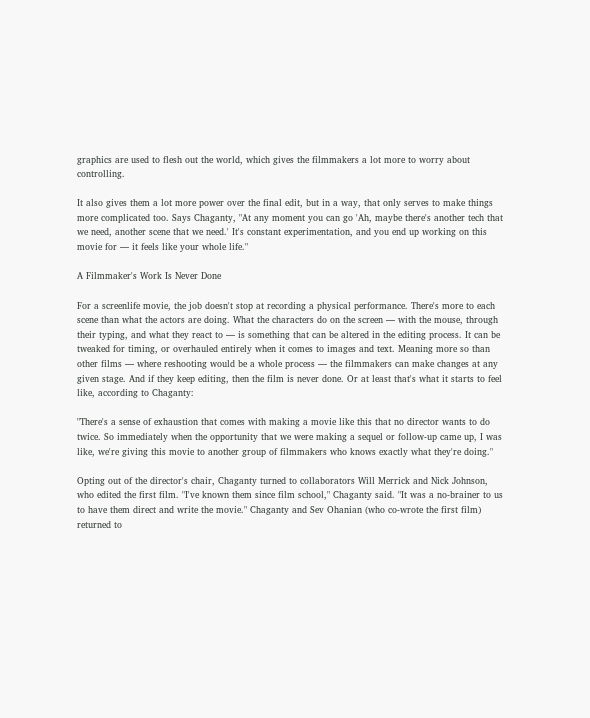graphics are used to flesh out the world, which gives the filmmakers a lot more to worry about controlling.

It also gives them a lot more power over the final edit, but in a way, that only serves to make things more complicated too. Says Chaganty, "At any moment you can go 'Ah, maybe there's another tech that we need, another scene that we need.' It's constant experimentation, and you end up working on this movie for — it feels like your whole life."

A Filmmaker's Work Is Never Done

For a screenlife movie, the job doesn't stop at recording a physical performance. There's more to each scene than what the actors are doing. What the characters do on the screen — with the mouse, through their typing, and what they react to — is something that can be altered in the editing process. It can be tweaked for timing, or overhauled entirely when it comes to images and text. Meaning more so than other films — where reshooting would be a whole process — the filmmakers can make changes at any given stage. And if they keep editing, then the film is never done. Or at least that's what it starts to feel like, according to Chaganty:

"There's a sense of exhaustion that comes with making a movie like this that no director wants to do twice. So immediately when the opportunity that we were making a sequel or follow-up came up, I was like, we're giving this movie to another group of filmmakers who knows exactly what they're doing."

Opting out of the director's chair, Chaganty turned to collaborators Will Merrick and Nick Johnson, who edited the first film. "I've known them since film school," Chaganty said. "It was a no-brainer to us to have them direct and write the movie." Chaganty and Sev Ohanian (who co-wrote the first film) returned to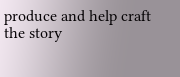produce and help craft the story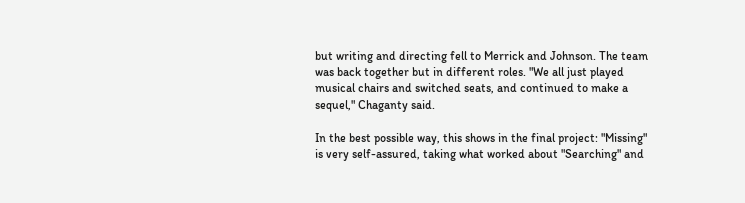but writing and directing fell to Merrick and Johnson. The team was back together but in different roles. "We all just played musical chairs and switched seats, and continued to make a sequel," Chaganty said.

In the best possible way, this shows in the final project: "Missing" is very self-assured, taking what worked about "Searching" and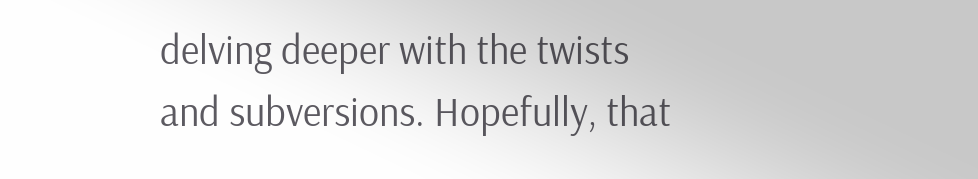delving deeper with the twists and subversions. Hopefully, that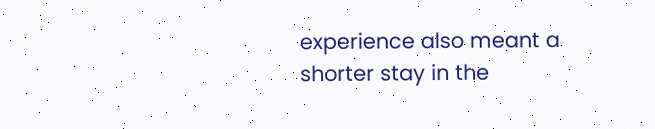experience also meant a shorter stay in the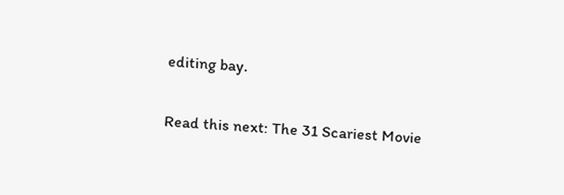editing bay.

Read this next: The 31 Scariest Movie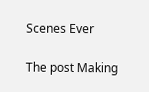Scenes Ever

The post Making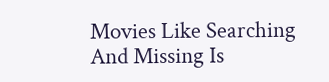Movies Like Searching And Missing Is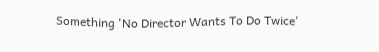Something 'No Director Wants To Do Twice'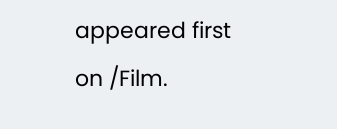appeared first on /Film.